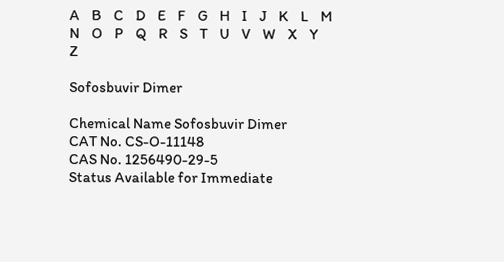A    B    C    D    E    F    G    H    I    J    K    L    M    N    O    P    Q    R    S    T    U    V    W    X    Y    Z

Sofosbuvir Dimer

Chemical Name Sofosbuvir Dimer
CAT No. CS-O-11148
CAS No. 1256490-29-5
Status Available for Immediate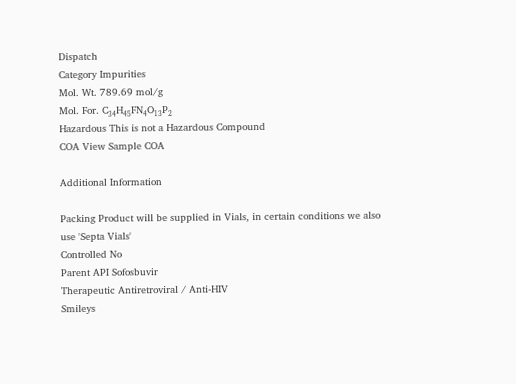Dispatch
Category Impurities
Mol. Wt. 789.69 mol/g
Mol. For. C₃₄H₄₅FN₄O₁₃P₂
Hazardous This is not a Hazardous Compound
COA View Sample COA

Additional Information

Packing Product will be supplied in Vials, in certain conditions we also use 'Septa Vials'
Controlled No
Parent API Sofosbuvir
Therapeutic Antiretroviral / Anti-HIV
Smileys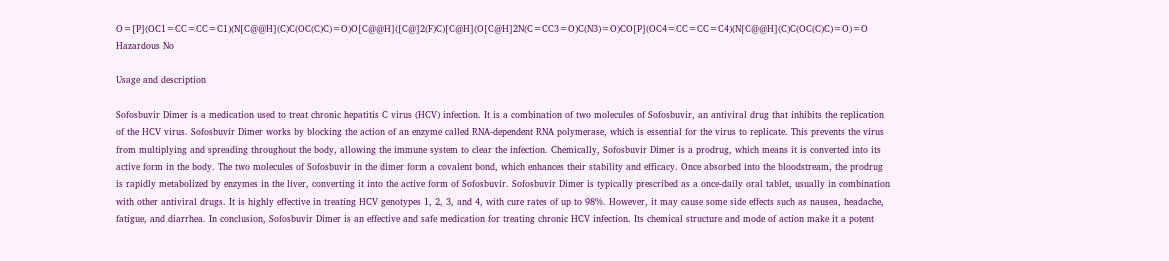O=[P](OC1=CC=CC=C1)(N[C@@H](C)C(OC(C)C)=O)O[C@@H]([C@]2(F)C)[C@H](O[C@H]2N(C=CC3=O)C(N3)=O)CO[P](OC4=CC=CC=C4)(N[C@@H](C)C(OC(C)C)=O)=O
Hazardous No

Usage and description

Sofosbuvir Dimer is a medication used to treat chronic hepatitis C virus (HCV) infection. It is a combination of two molecules of Sofosbuvir, an antiviral drug that inhibits the replication of the HCV virus. Sofosbuvir Dimer works by blocking the action of an enzyme called RNA-dependent RNA polymerase, which is essential for the virus to replicate. This prevents the virus from multiplying and spreading throughout the body, allowing the immune system to clear the infection. Chemically, Sofosbuvir Dimer is a prodrug, which means it is converted into its active form in the body. The two molecules of Sofosbuvir in the dimer form a covalent bond, which enhances their stability and efficacy. Once absorbed into the bloodstream, the prodrug is rapidly metabolized by enzymes in the liver, converting it into the active form of Sofosbuvir. Sofosbuvir Dimer is typically prescribed as a once-daily oral tablet, usually in combination with other antiviral drugs. It is highly effective in treating HCV genotypes 1, 2, 3, and 4, with cure rates of up to 98%. However, it may cause some side effects such as nausea, headache, fatigue, and diarrhea. In conclusion, Sofosbuvir Dimer is an effective and safe medication for treating chronic HCV infection. Its chemical structure and mode of action make it a potent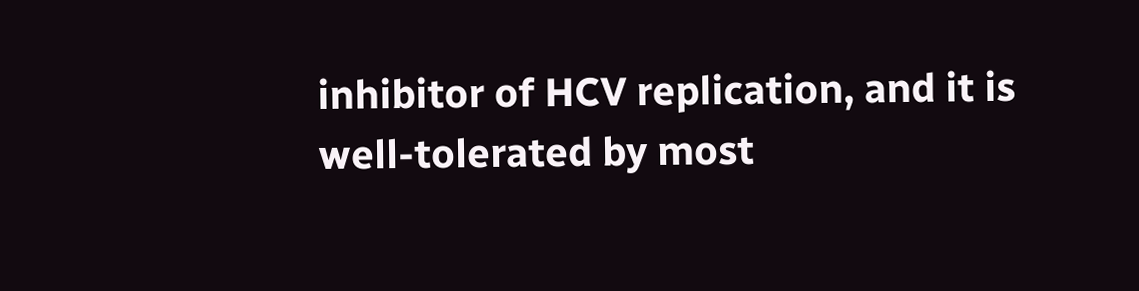inhibitor of HCV replication, and it is well-tolerated by most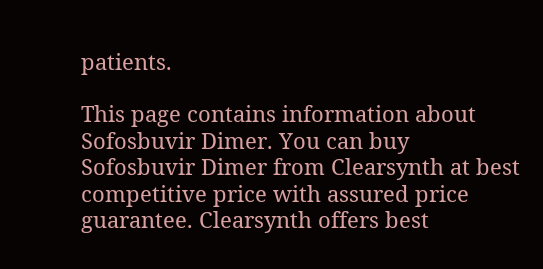patients.

This page contains information about Sofosbuvir Dimer. You can buy Sofosbuvir Dimer from Clearsynth at best competitive price with assured price guarantee. Clearsynth offers best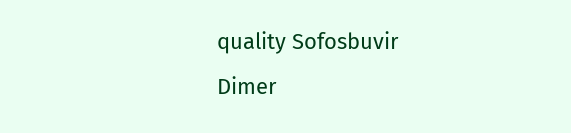quality Sofosbuvir Dimer